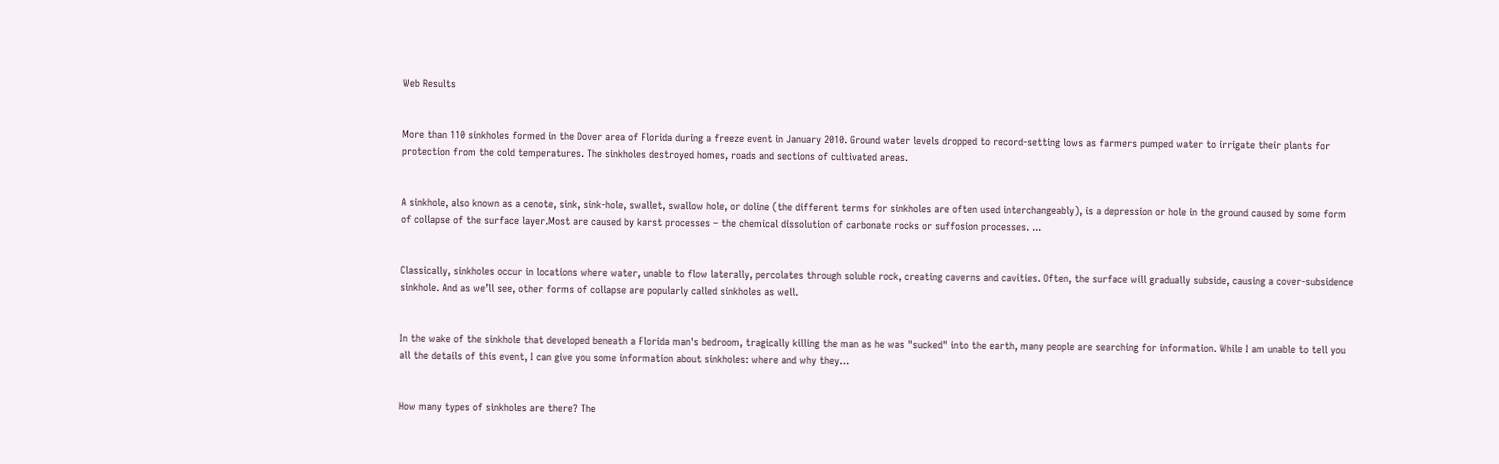Web Results


More than 110 sinkholes formed in the Dover area of Florida during a freeze event in January 2010. Ground water levels dropped to record-setting lows as farmers pumped water to irrigate their plants for protection from the cold temperatures. The sinkholes destroyed homes, roads and sections of cultivated areas.


A sinkhole, also known as a cenote, sink, sink-hole, swallet, swallow hole, or doline (the different terms for sinkholes are often used interchangeably), is a depression or hole in the ground caused by some form of collapse of the surface layer.Most are caused by karst processes – the chemical dissolution of carbonate rocks or suffosion processes. ...


Classically, sinkholes occur in locations where water, unable to flow laterally, percolates through soluble rock, creating caverns and cavities. Often, the surface will gradually subside, causing a cover-subsidence sinkhole. And as we’ll see, other forms of collapse are popularly called sinkholes as well.


In the wake of the sinkhole that developed beneath a Florida man's bedroom, tragically killing the man as he was "sucked" into the earth, many people are searching for information. While I am unable to tell you all the details of this event, I can give you some information about sinkholes: where and why they…


How many types of sinkholes are there? The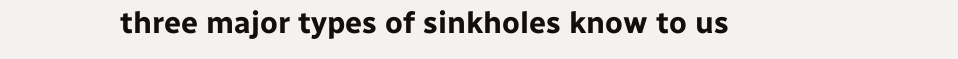three major types of sinkholes know to us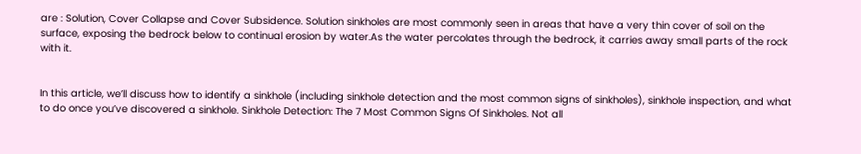are : Solution, Cover Collapse and Cover Subsidence. Solution sinkholes are most commonly seen in areas that have a very thin cover of soil on the surface, exposing the bedrock below to continual erosion by water.As the water percolates through the bedrock, it carries away small parts of the rock with it.


In this article, we’ll discuss how to identify a sinkhole (including sinkhole detection and the most common signs of sinkholes), sinkhole inspection, and what to do once you’ve discovered a sinkhole. Sinkhole Detection: The 7 Most Common Signs Of Sinkholes. Not all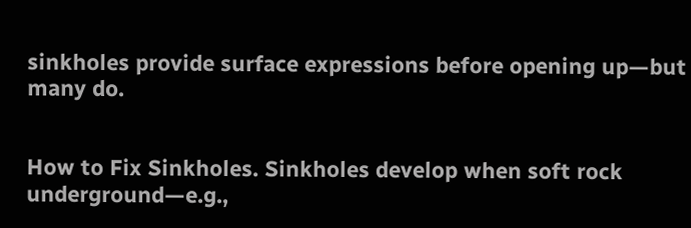sinkholes provide surface expressions before opening up—but many do.


How to Fix Sinkholes. Sinkholes develop when soft rock underground—e.g.,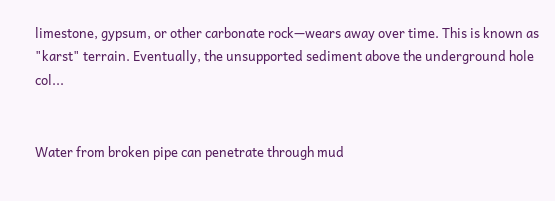limestone, gypsum, or other carbonate rock—wears away over time. This is known as "karst" terrain. Eventually, the unsupported sediment above the underground hole col...


Water from broken pipe can penetrate through mud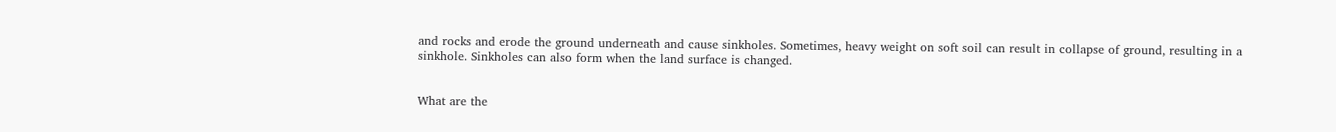and rocks and erode the ground underneath and cause sinkholes. Sometimes, heavy weight on soft soil can result in collapse of ground, resulting in a sinkhole. Sinkholes can also form when the land surface is changed.


What are the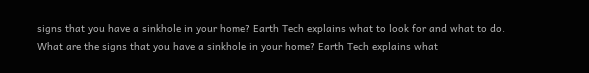signs that you have a sinkhole in your home? Earth Tech explains what to look for and what to do. What are the signs that you have a sinkhole in your home? Earth Tech explains what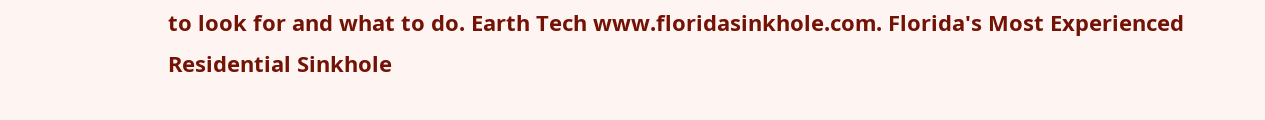to look for and what to do. Earth Tech www.floridasinkhole.com. Florida's Most Experienced Residential Sinkhole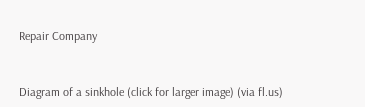Repair Company


Diagram of a sinkhole (click for larger image) (via fl.us)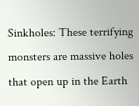Sinkholes: These terrifying monsters are massive holes that open up in the Earth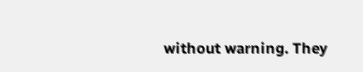without warning. They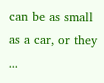can be as small as a car, or they ...